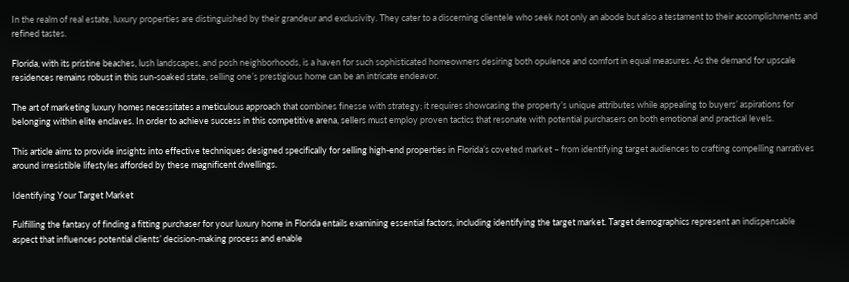In the realm of real estate, luxury properties are distinguished by their grandeur and exclusivity. They cater to a discerning clientele who seek not only an abode but also a testament to their accomplishments and refined tastes.

Florida, with its pristine beaches, lush landscapes, and posh neighborhoods, is a haven for such sophisticated homeowners desiring both opulence and comfort in equal measures. As the demand for upscale residences remains robust in this sun-soaked state, selling one’s prestigious home can be an intricate endeavor.

The art of marketing luxury homes necessitates a meticulous approach that combines finesse with strategy; it requires showcasing the property’s unique attributes while appealing to buyers’ aspirations for belonging within elite enclaves. In order to achieve success in this competitive arena, sellers must employ proven tactics that resonate with potential purchasers on both emotional and practical levels.

This article aims to provide insights into effective techniques designed specifically for selling high-end properties in Florida’s coveted market – from identifying target audiences to crafting compelling narratives around irresistible lifestyles afforded by these magnificent dwellings.

Identifying Your Target Market

Fulfilling the fantasy of finding a fitting purchaser for your luxury home in Florida entails examining essential factors, including identifying the target market. Target demographics represent an indispensable aspect that influences potential clients’ decision-making process and enable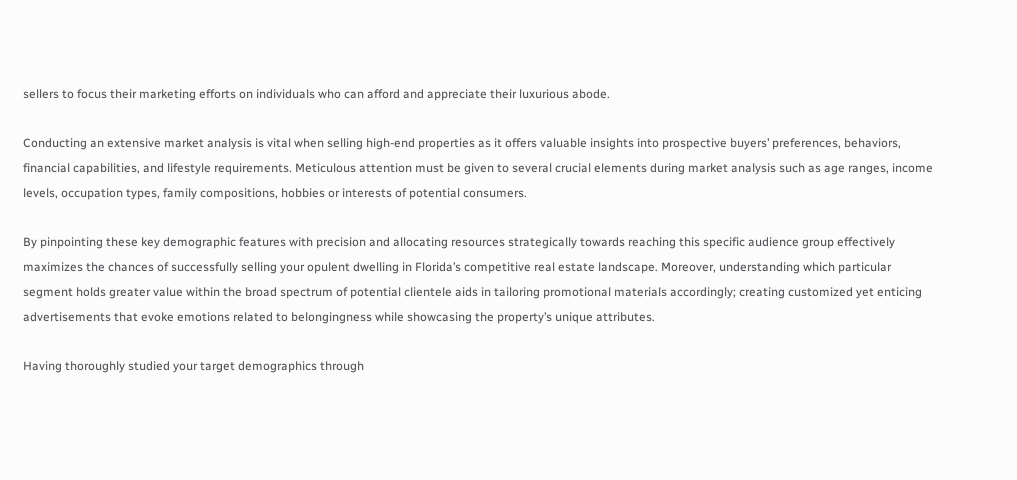sellers to focus their marketing efforts on individuals who can afford and appreciate their luxurious abode.

Conducting an extensive market analysis is vital when selling high-end properties as it offers valuable insights into prospective buyers’ preferences, behaviors, financial capabilities, and lifestyle requirements. Meticulous attention must be given to several crucial elements during market analysis such as age ranges, income levels, occupation types, family compositions, hobbies or interests of potential consumers.

By pinpointing these key demographic features with precision and allocating resources strategically towards reaching this specific audience group effectively maximizes the chances of successfully selling your opulent dwelling in Florida’s competitive real estate landscape. Moreover, understanding which particular segment holds greater value within the broad spectrum of potential clientele aids in tailoring promotional materials accordingly; creating customized yet enticing advertisements that evoke emotions related to belongingness while showcasing the property’s unique attributes.

Having thoroughly studied your target demographics through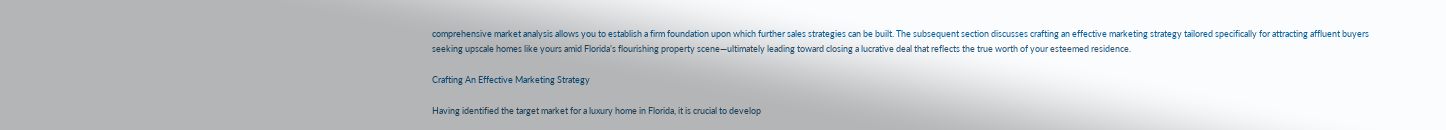comprehensive market analysis allows you to establish a firm foundation upon which further sales strategies can be built. The subsequent section discusses crafting an effective marketing strategy tailored specifically for attracting affluent buyers seeking upscale homes like yours amid Florida’s flourishing property scene—ultimately leading toward closing a lucrative deal that reflects the true worth of your esteemed residence.

Crafting An Effective Marketing Strategy

Having identified the target market for a luxury home in Florida, it is crucial to develop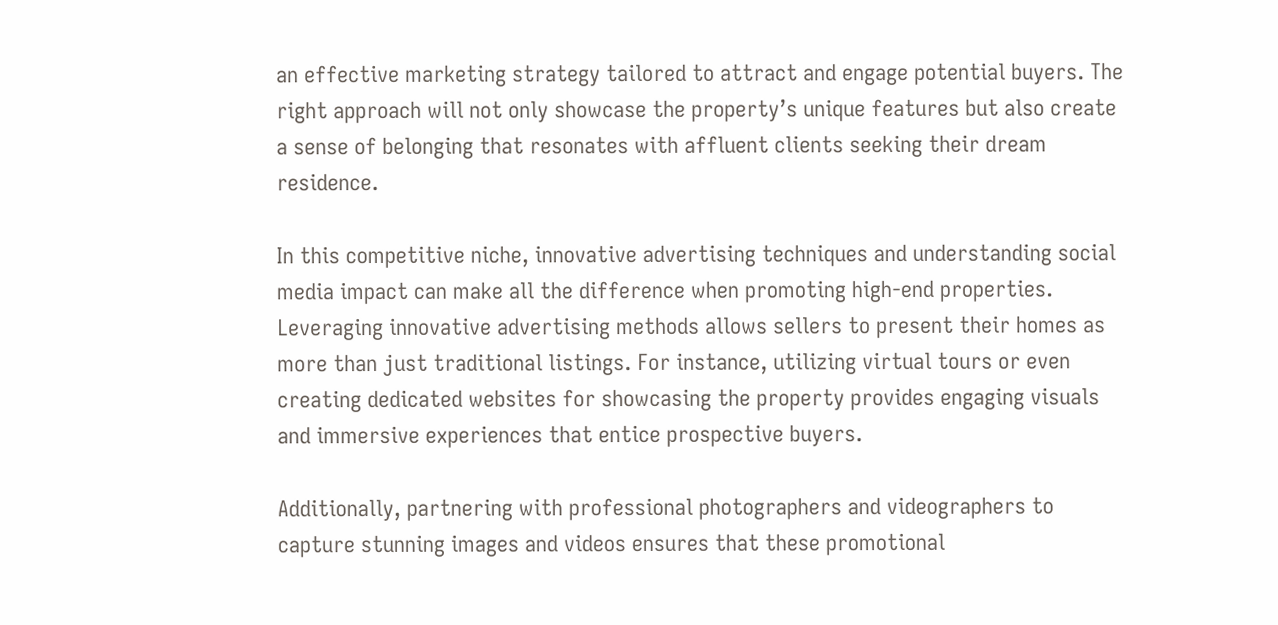an effective marketing strategy tailored to attract and engage potential buyers. The right approach will not only showcase the property’s unique features but also create a sense of belonging that resonates with affluent clients seeking their dream residence.

In this competitive niche, innovative advertising techniques and understanding social media impact can make all the difference when promoting high-end properties. Leveraging innovative advertising methods allows sellers to present their homes as more than just traditional listings. For instance, utilizing virtual tours or even creating dedicated websites for showcasing the property provides engaging visuals and immersive experiences that entice prospective buyers.

Additionally, partnering with professional photographers and videographers to capture stunning images and videos ensures that these promotional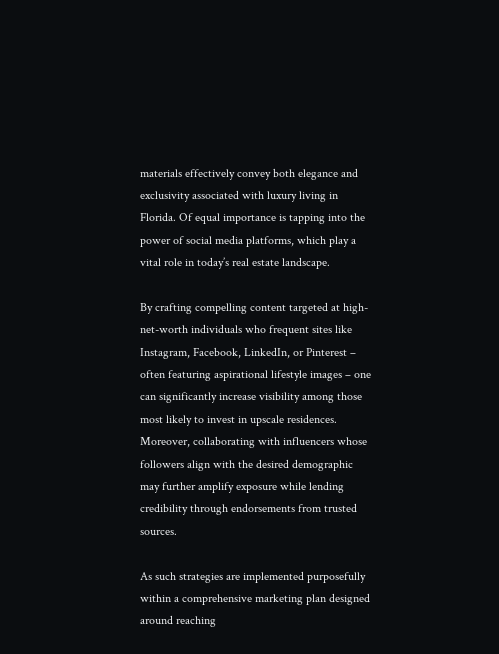materials effectively convey both elegance and exclusivity associated with luxury living in Florida. Of equal importance is tapping into the power of social media platforms, which play a vital role in today’s real estate landscape.

By crafting compelling content targeted at high-net-worth individuals who frequent sites like Instagram, Facebook, LinkedIn, or Pinterest – often featuring aspirational lifestyle images – one can significantly increase visibility among those most likely to invest in upscale residences. Moreover, collaborating with influencers whose followers align with the desired demographic may further amplify exposure while lending credibility through endorsements from trusted sources.

As such strategies are implemented purposefully within a comprehensive marketing plan designed around reaching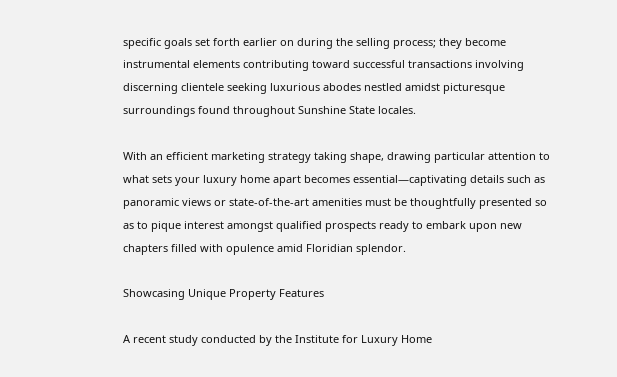specific goals set forth earlier on during the selling process; they become instrumental elements contributing toward successful transactions involving discerning clientele seeking luxurious abodes nestled amidst picturesque surroundings found throughout Sunshine State locales.

With an efficient marketing strategy taking shape, drawing particular attention to what sets your luxury home apart becomes essential—captivating details such as panoramic views or state-of-the-art amenities must be thoughtfully presented so as to pique interest amongst qualified prospects ready to embark upon new chapters filled with opulence amid Floridian splendor.

Showcasing Unique Property Features

A recent study conducted by the Institute for Luxury Home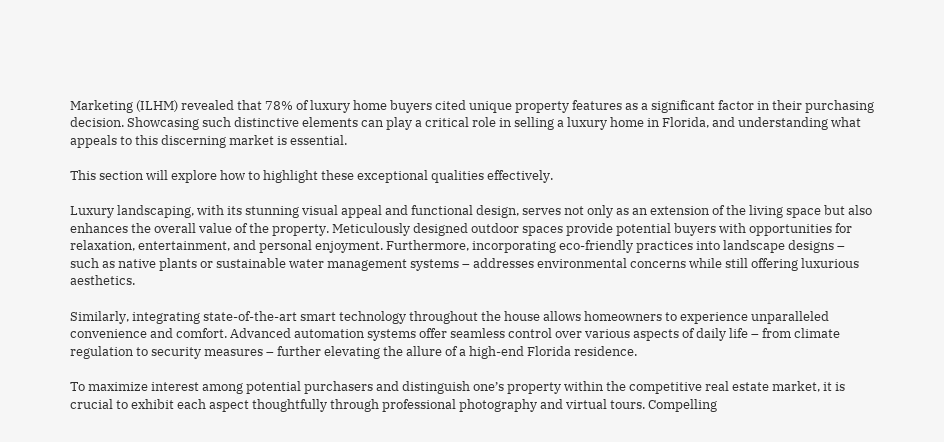Marketing (ILHM) revealed that 78% of luxury home buyers cited unique property features as a significant factor in their purchasing decision. Showcasing such distinctive elements can play a critical role in selling a luxury home in Florida, and understanding what appeals to this discerning market is essential.

This section will explore how to highlight these exceptional qualities effectively.

Luxury landscaping, with its stunning visual appeal and functional design, serves not only as an extension of the living space but also enhances the overall value of the property. Meticulously designed outdoor spaces provide potential buyers with opportunities for relaxation, entertainment, and personal enjoyment. Furthermore, incorporating eco-friendly practices into landscape designs – such as native plants or sustainable water management systems – addresses environmental concerns while still offering luxurious aesthetics.

Similarly, integrating state-of-the-art smart technology throughout the house allows homeowners to experience unparalleled convenience and comfort. Advanced automation systems offer seamless control over various aspects of daily life – from climate regulation to security measures – further elevating the allure of a high-end Florida residence.

To maximize interest among potential purchasers and distinguish one’s property within the competitive real estate market, it is crucial to exhibit each aspect thoughtfully through professional photography and virtual tours. Compelling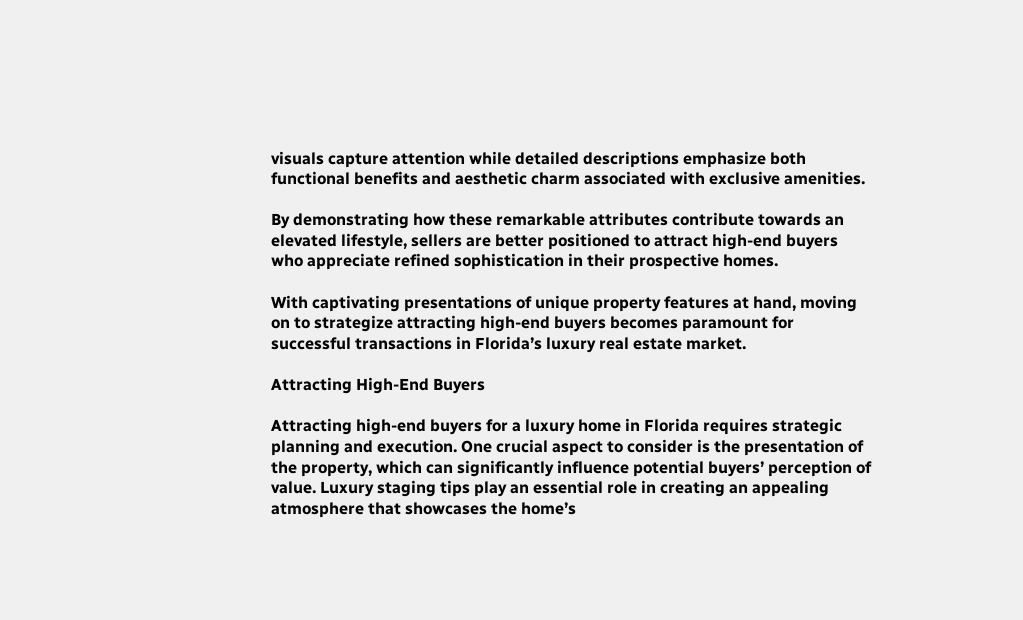visuals capture attention while detailed descriptions emphasize both functional benefits and aesthetic charm associated with exclusive amenities.

By demonstrating how these remarkable attributes contribute towards an elevated lifestyle, sellers are better positioned to attract high-end buyers who appreciate refined sophistication in their prospective homes.

With captivating presentations of unique property features at hand, moving on to strategize attracting high-end buyers becomes paramount for successful transactions in Florida’s luxury real estate market.

Attracting High-End Buyers

Attracting high-end buyers for a luxury home in Florida requires strategic planning and execution. One crucial aspect to consider is the presentation of the property, which can significantly influence potential buyers’ perception of value. Luxury staging tips play an essential role in creating an appealing atmosphere that showcases the home’s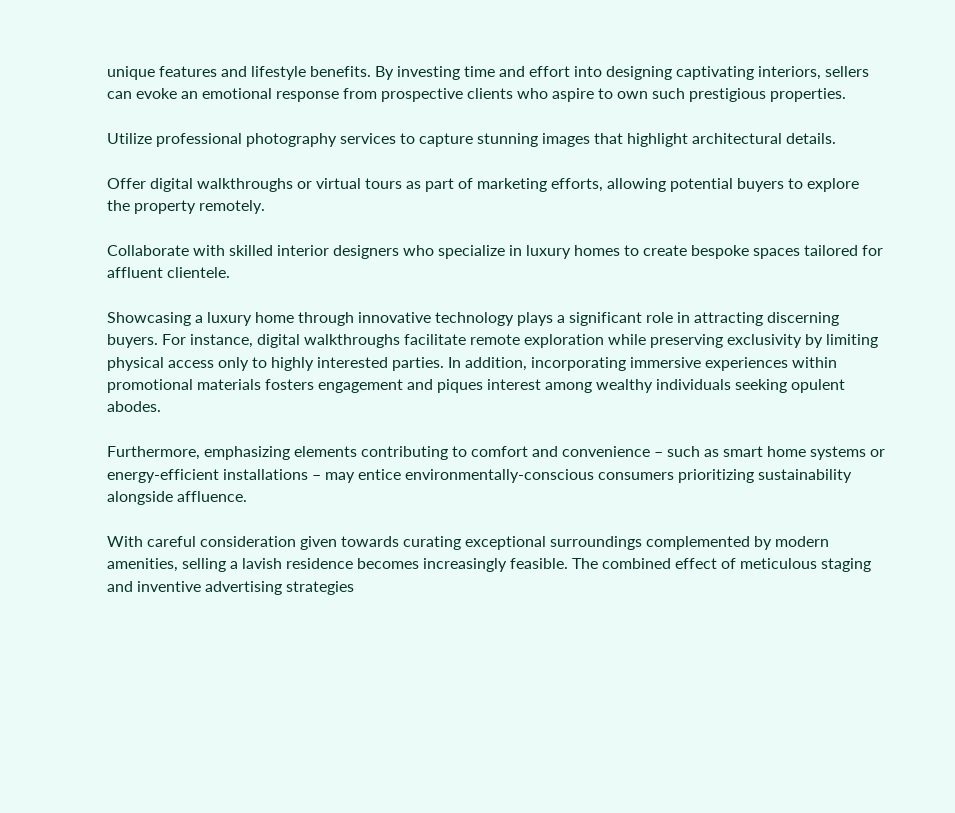unique features and lifestyle benefits. By investing time and effort into designing captivating interiors, sellers can evoke an emotional response from prospective clients who aspire to own such prestigious properties.

Utilize professional photography services to capture stunning images that highlight architectural details.

Offer digital walkthroughs or virtual tours as part of marketing efforts, allowing potential buyers to explore the property remotely.

Collaborate with skilled interior designers who specialize in luxury homes to create bespoke spaces tailored for affluent clientele.

Showcasing a luxury home through innovative technology plays a significant role in attracting discerning buyers. For instance, digital walkthroughs facilitate remote exploration while preserving exclusivity by limiting physical access only to highly interested parties. In addition, incorporating immersive experiences within promotional materials fosters engagement and piques interest among wealthy individuals seeking opulent abodes.

Furthermore, emphasizing elements contributing to comfort and convenience – such as smart home systems or energy-efficient installations – may entice environmentally-conscious consumers prioritizing sustainability alongside affluence.

With careful consideration given towards curating exceptional surroundings complemented by modern amenities, selling a lavish residence becomes increasingly feasible. The combined effect of meticulous staging and inventive advertising strategies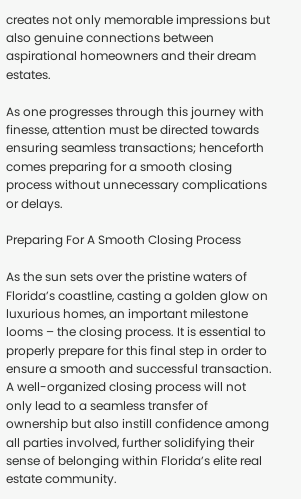creates not only memorable impressions but also genuine connections between aspirational homeowners and their dream estates.

As one progresses through this journey with finesse, attention must be directed towards ensuring seamless transactions; henceforth comes preparing for a smooth closing process without unnecessary complications or delays.

Preparing For A Smooth Closing Process

As the sun sets over the pristine waters of Florida’s coastline, casting a golden glow on luxurious homes, an important milestone looms – the closing process. It is essential to properly prepare for this final step in order to ensure a smooth and successful transaction. A well-organized closing process will not only lead to a seamless transfer of ownership but also instill confidence among all parties involved, further solidifying their sense of belonging within Florida’s elite real estate community.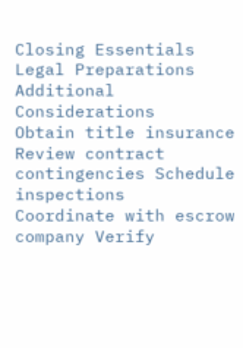Closing Essentials Legal Preparations Additional Considerations
Obtain title insurance Review contract contingencies Schedule inspections
Coordinate with escrow company Verify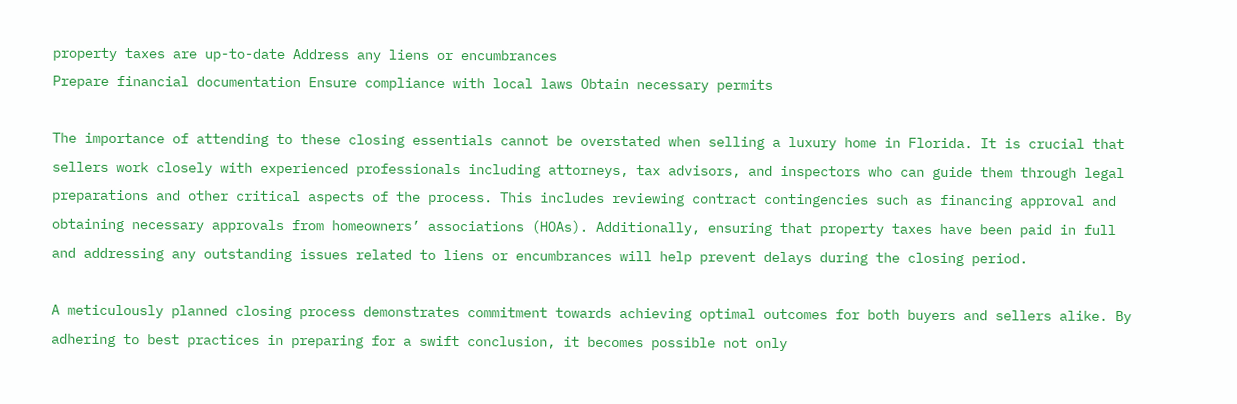property taxes are up-to-date Address any liens or encumbrances
Prepare financial documentation Ensure compliance with local laws Obtain necessary permits

The importance of attending to these closing essentials cannot be overstated when selling a luxury home in Florida. It is crucial that sellers work closely with experienced professionals including attorneys, tax advisors, and inspectors who can guide them through legal preparations and other critical aspects of the process. This includes reviewing contract contingencies such as financing approval and obtaining necessary approvals from homeowners’ associations (HOAs). Additionally, ensuring that property taxes have been paid in full and addressing any outstanding issues related to liens or encumbrances will help prevent delays during the closing period.

A meticulously planned closing process demonstrates commitment towards achieving optimal outcomes for both buyers and sellers alike. By adhering to best practices in preparing for a swift conclusion, it becomes possible not only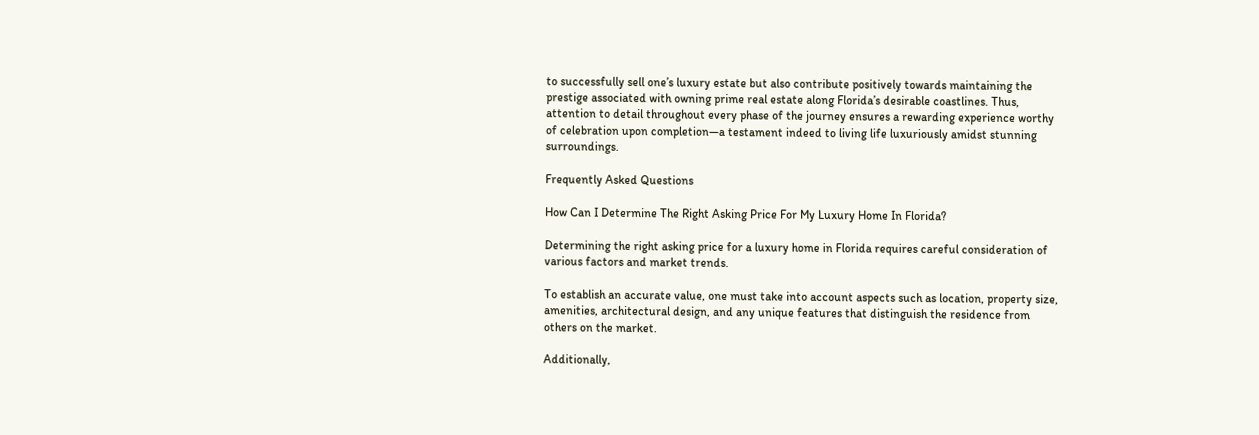to successfully sell one’s luxury estate but also contribute positively towards maintaining the prestige associated with owning prime real estate along Florida’s desirable coastlines. Thus, attention to detail throughout every phase of the journey ensures a rewarding experience worthy of celebration upon completion—a testament indeed to living life luxuriously amidst stunning surroundings.

Frequently Asked Questions

How Can I Determine The Right Asking Price For My Luxury Home In Florida?

Determining the right asking price for a luxury home in Florida requires careful consideration of various factors and market trends.

To establish an accurate value, one must take into account aspects such as location, property size, amenities, architectural design, and any unique features that distinguish the residence from others on the market.

Additionally,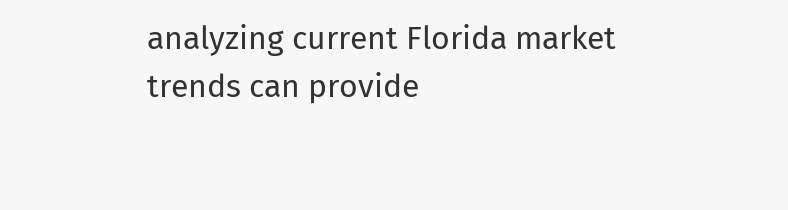analyzing current Florida market trends can provide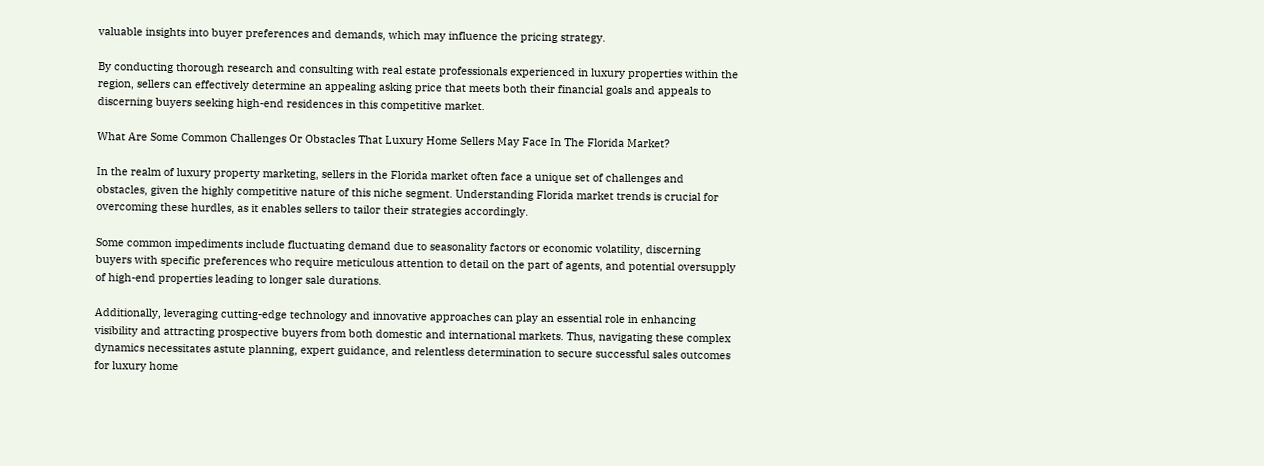valuable insights into buyer preferences and demands, which may influence the pricing strategy.

By conducting thorough research and consulting with real estate professionals experienced in luxury properties within the region, sellers can effectively determine an appealing asking price that meets both their financial goals and appeals to discerning buyers seeking high-end residences in this competitive market.

What Are Some Common Challenges Or Obstacles That Luxury Home Sellers May Face In The Florida Market?

In the realm of luxury property marketing, sellers in the Florida market often face a unique set of challenges and obstacles, given the highly competitive nature of this niche segment. Understanding Florida market trends is crucial for overcoming these hurdles, as it enables sellers to tailor their strategies accordingly.

Some common impediments include fluctuating demand due to seasonality factors or economic volatility, discerning buyers with specific preferences who require meticulous attention to detail on the part of agents, and potential oversupply of high-end properties leading to longer sale durations.

Additionally, leveraging cutting-edge technology and innovative approaches can play an essential role in enhancing visibility and attracting prospective buyers from both domestic and international markets. Thus, navigating these complex dynamics necessitates astute planning, expert guidance, and relentless determination to secure successful sales outcomes for luxury home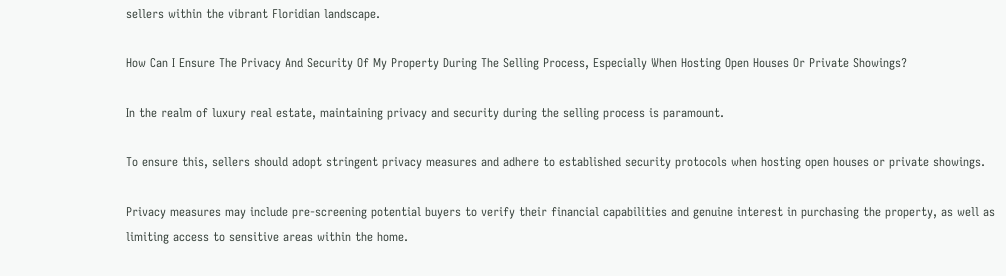sellers within the vibrant Floridian landscape.

How Can I Ensure The Privacy And Security Of My Property During The Selling Process, Especially When Hosting Open Houses Or Private Showings?

In the realm of luxury real estate, maintaining privacy and security during the selling process is paramount.

To ensure this, sellers should adopt stringent privacy measures and adhere to established security protocols when hosting open houses or private showings.

Privacy measures may include pre-screening potential buyers to verify their financial capabilities and genuine interest in purchasing the property, as well as limiting access to sensitive areas within the home.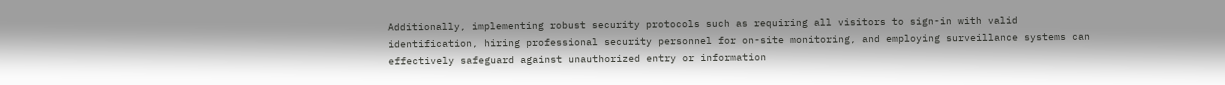Additionally, implementing robust security protocols such as requiring all visitors to sign-in with valid identification, hiring professional security personnel for on-site monitoring, and employing surveillance systems can effectively safeguard against unauthorized entry or information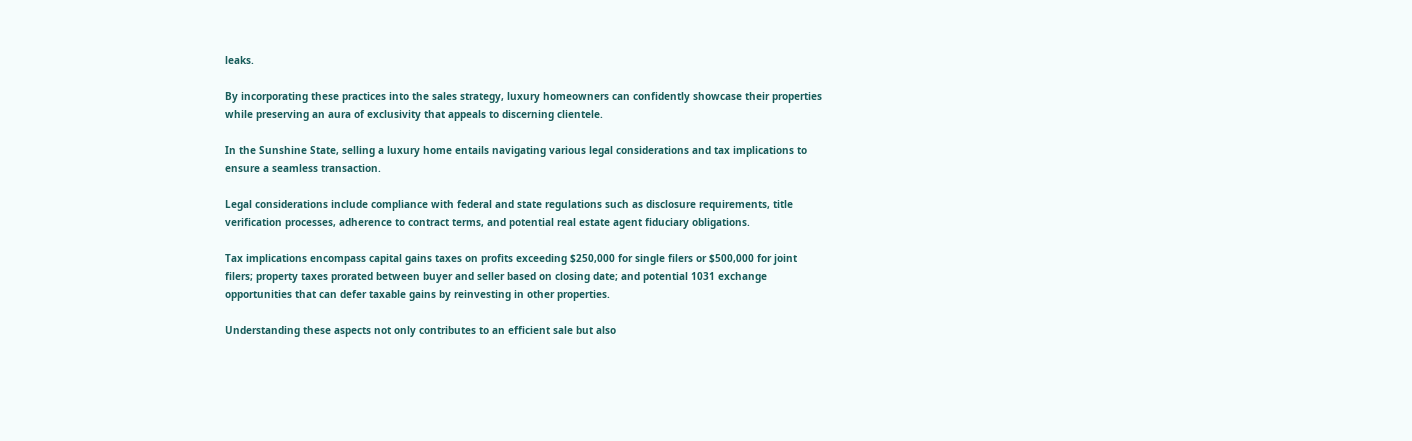leaks.

By incorporating these practices into the sales strategy, luxury homeowners can confidently showcase their properties while preserving an aura of exclusivity that appeals to discerning clientele.

In the Sunshine State, selling a luxury home entails navigating various legal considerations and tax implications to ensure a seamless transaction.

Legal considerations include compliance with federal and state regulations such as disclosure requirements, title verification processes, adherence to contract terms, and potential real estate agent fiduciary obligations.

Tax implications encompass capital gains taxes on profits exceeding $250,000 for single filers or $500,000 for joint filers; property taxes prorated between buyer and seller based on closing date; and potential 1031 exchange opportunities that can defer taxable gains by reinvesting in other properties.

Understanding these aspects not only contributes to an efficient sale but also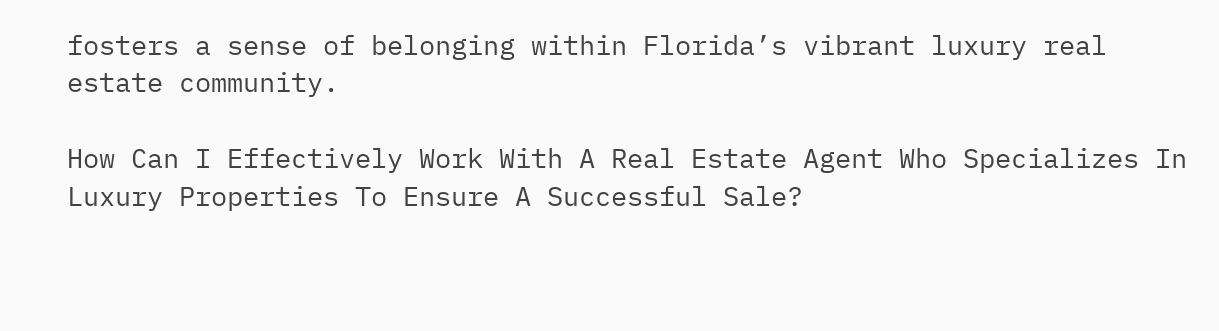fosters a sense of belonging within Florida’s vibrant luxury real estate community.

How Can I Effectively Work With A Real Estate Agent Who Specializes In Luxury Properties To Ensure A Successful Sale?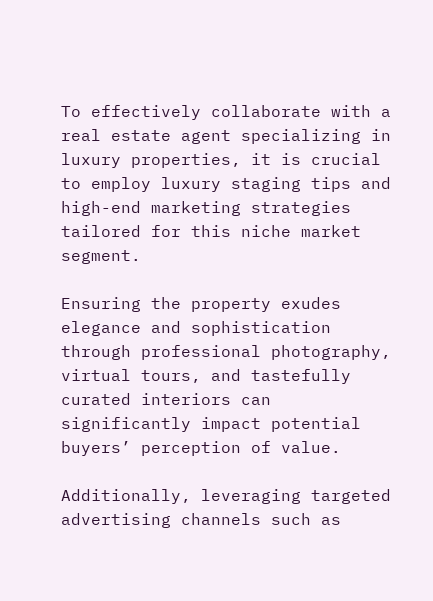To effectively collaborate with a real estate agent specializing in luxury properties, it is crucial to employ luxury staging tips and high-end marketing strategies tailored for this niche market segment.

Ensuring the property exudes elegance and sophistication through professional photography, virtual tours, and tastefully curated interiors can significantly impact potential buyers’ perception of value.

Additionally, leveraging targeted advertising channels such as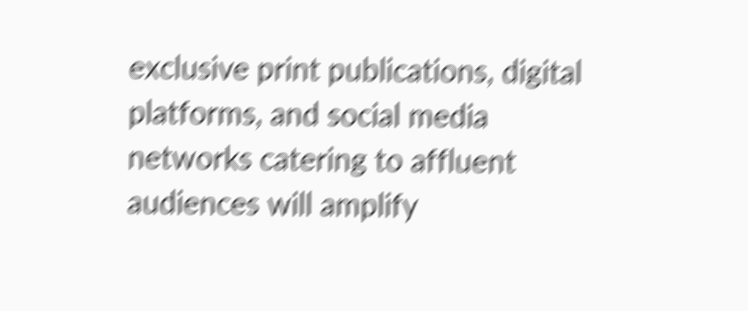exclusive print publications, digital platforms, and social media networks catering to affluent audiences will amplify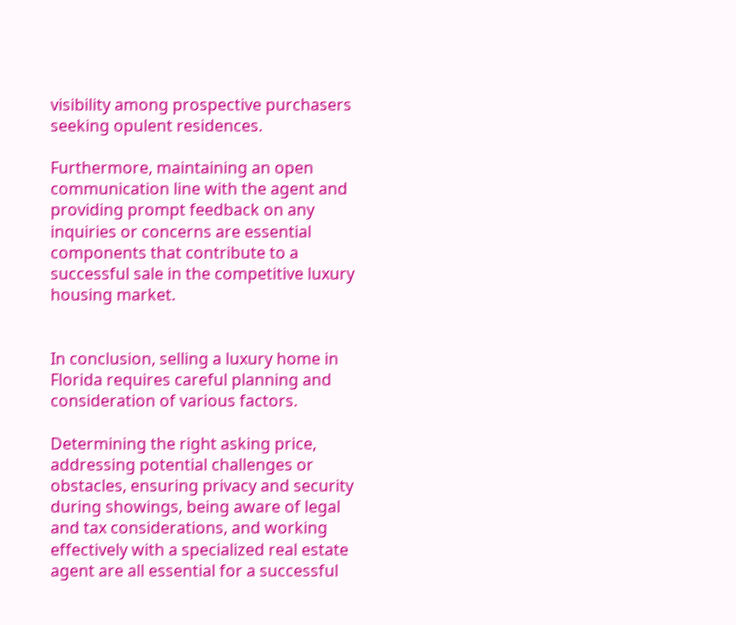visibility among prospective purchasers seeking opulent residences.

Furthermore, maintaining an open communication line with the agent and providing prompt feedback on any inquiries or concerns are essential components that contribute to a successful sale in the competitive luxury housing market.


In conclusion, selling a luxury home in Florida requires careful planning and consideration of various factors.

Determining the right asking price, addressing potential challenges or obstacles, ensuring privacy and security during showings, being aware of legal and tax considerations, and working effectively with a specialized real estate agent are all essential for a successful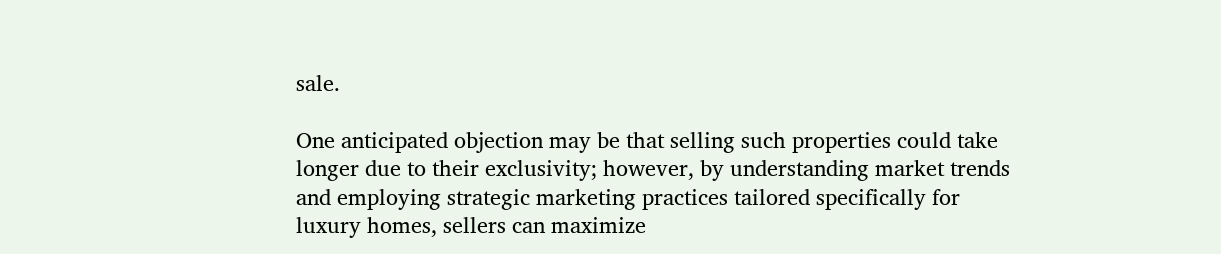sale.

One anticipated objection may be that selling such properties could take longer due to their exclusivity; however, by understanding market trends and employing strategic marketing practices tailored specifically for luxury homes, sellers can maximize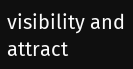visibility and attract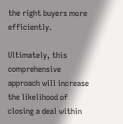the right buyers more efficiently.

Ultimately, this comprehensive approach will increase the likelihood of closing a deal within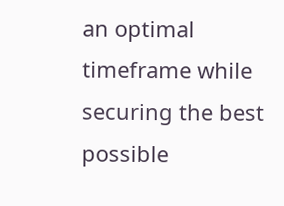an optimal timeframe while securing the best possible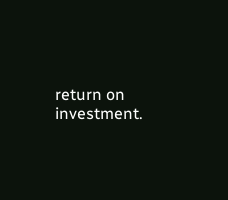return on investment.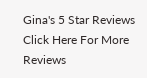Gina's 5 Star Reviews
Click Here For More Reviews